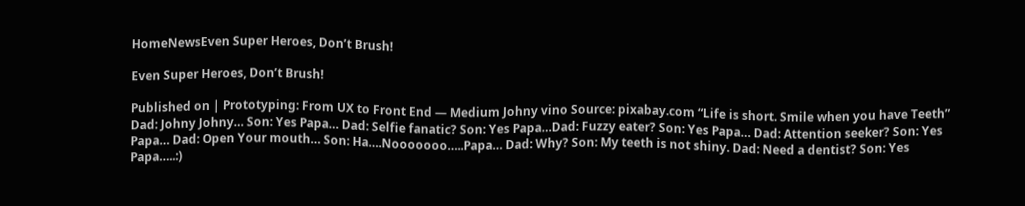HomeNewsEven Super Heroes, Don’t Brush!

Even Super Heroes, Don’t Brush!

Published on | Prototyping: From UX to Front End — Medium Johny vino Source: pixabay.com “Life is short. Smile when you have Teeth” Dad: Johny Johny… Son: Yes Papa… Dad: Selfie fanatic? Son: Yes Papa…Dad: Fuzzy eater? Son: Yes Papa… Dad: Attention seeker? Son: Yes Papa… Dad: Open Your mouth… Son: Ha….Nooooooo…..Papa… Dad: Why? Son: My teeth is not shiny. Dad: Need a dentist? Son: Yes Papa…..:)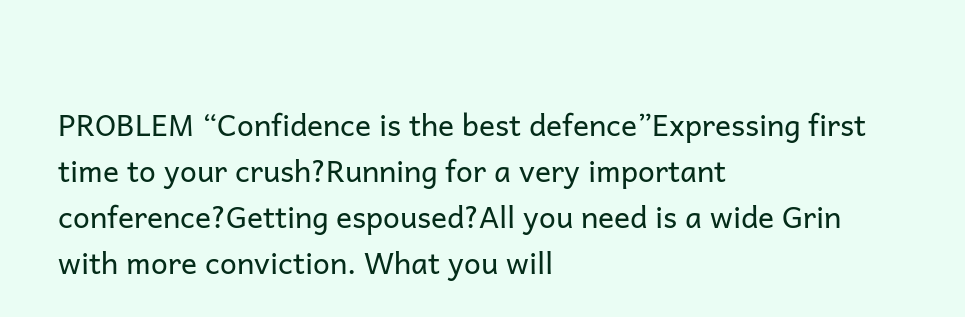PROBLEM “Confidence is the best defence”Expressing first time to your crush?Running for a very important conference?Getting espoused?All you need is a wide Grin with more conviction. What you will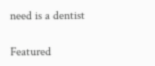need is a dentist

Featured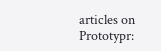articles on Prototypr: